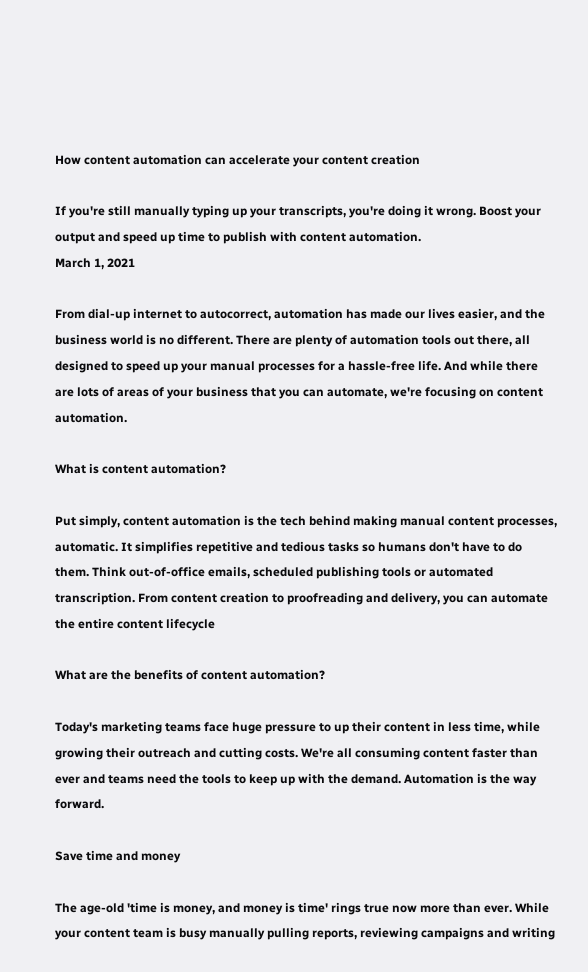How content automation can accelerate your content creation

If you're still manually typing up your transcripts, you're doing it wrong. Boost your output and speed up time to publish with content automation.
March 1, 2021

From dial-up internet to autocorrect, automation has made our lives easier, and the business world is no different. There are plenty of automation tools out there, all designed to speed up your manual processes for a hassle-free life. And while there are lots of areas of your business that you can automate, we're focusing on content automation.

What is content automation?

Put simply, content automation is the tech behind making manual content processes, automatic. It simplifies repetitive and tedious tasks so humans don't have to do them. Think out-of-office emails, scheduled publishing tools or automated transcription. From content creation to proofreading and delivery, you can automate the entire content lifecycle

What are the benefits of content automation?

Today's marketing teams face huge pressure to up their content in less time, while growing their outreach and cutting costs. We're all consuming content faster than ever and teams need the tools to keep up with the demand. Automation is the way forward.

Save time and money

The age-old 'time is money, and money is time' rings true now more than ever. While your content team is busy manually pulling reports, reviewing campaigns and writing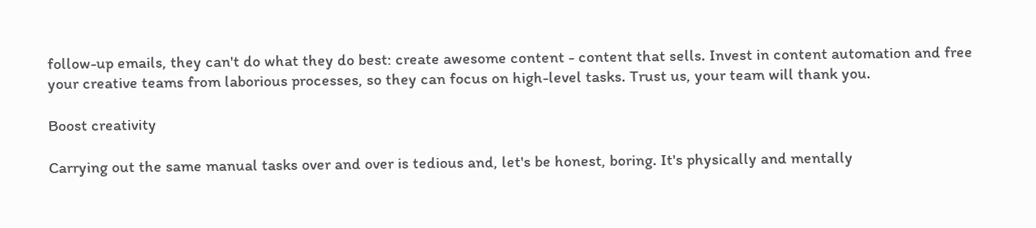follow-up emails, they can't do what they do best: create awesome content - content that sells. Invest in content automation and free your creative teams from laborious processes, so they can focus on high-level tasks. Trust us, your team will thank you.

Boost creativity

Carrying out the same manual tasks over and over is tedious and, let's be honest, boring. It's physically and mentally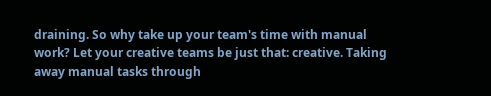draining. So why take up your team's time with manual work? Let your creative teams be just that: creative. Taking away manual tasks through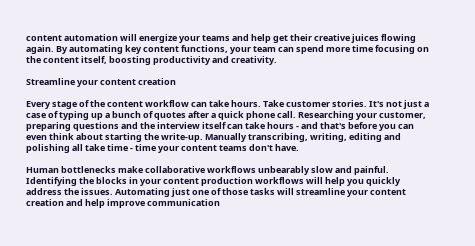content automation will energize your teams and help get their creative juices flowing again. By automating key content functions, your team can spend more time focusing on the content itself, boosting productivity and creativity.

Streamline your content creation

Every stage of the content workflow can take hours. Take customer stories. It's not just a case of typing up a bunch of quotes after a quick phone call. Researching your customer, preparing questions and the interview itself can take hours - and that's before you can even think about starting the write-up. Manually transcribing, writing, editing and polishing all take time - time your content teams don't have.

Human bottlenecks make collaborative workflows unbearably slow and painful. Identifying the blocks in your content production workflows will help you quickly address the issues. Automating just one of those tasks will streamline your content creation and help improve communication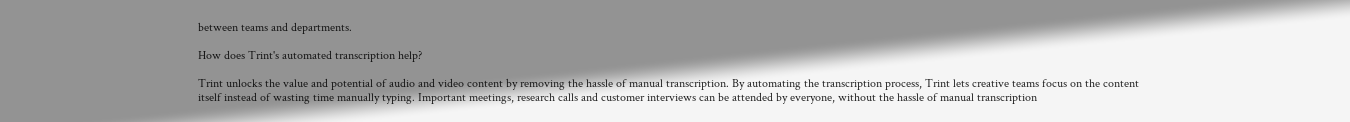between teams and departments.

How does Trint's automated transcription help?

Trint unlocks the value and potential of audio and video content by removing the hassle of manual transcription. By automating the transcription process, Trint lets creative teams focus on the content itself instead of wasting time manually typing. Important meetings, research calls and customer interviews can be attended by everyone, without the hassle of manual transcription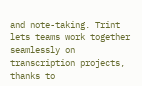and note-taking. Trint lets teams work together seamlessly on transcription projects, thanks to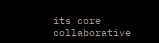its core collaborative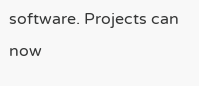software. Projects can now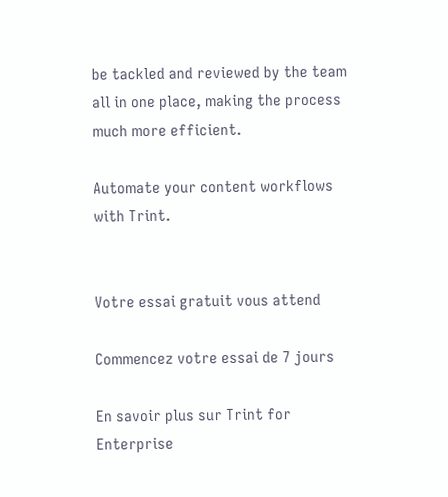be tackled and reviewed by the team all in one place, making the process much more efficient.

Automate your content workflows  with Trint.


Votre essai gratuit vous attend

Commencez votre essai de 7 jours

En savoir plus sur Trint for Enterprise